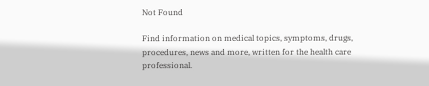Not Found

Find information on medical topics, symptoms, drugs, procedures, news and more, written for the health care professional.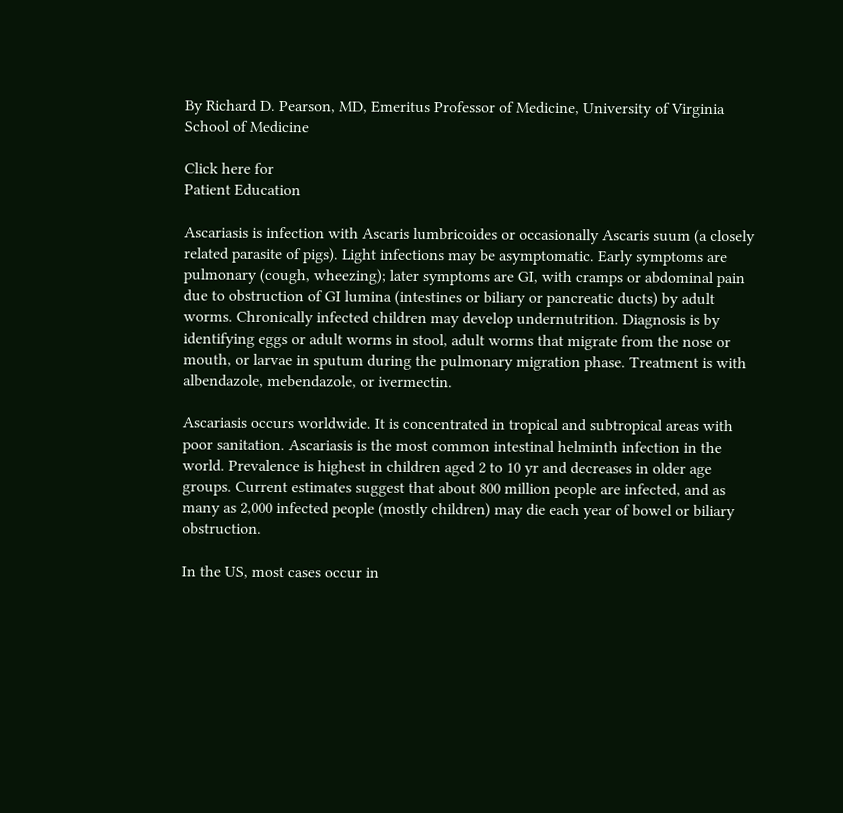By Richard D. Pearson, MD, Emeritus Professor of Medicine, University of Virginia School of Medicine

Click here for
Patient Education

Ascariasis is infection with Ascaris lumbricoides or occasionally Ascaris suum (a closely related parasite of pigs). Light infections may be asymptomatic. Early symptoms are pulmonary (cough, wheezing); later symptoms are GI, with cramps or abdominal pain due to obstruction of GI lumina (intestines or biliary or pancreatic ducts) by adult worms. Chronically infected children may develop undernutrition. Diagnosis is by identifying eggs or adult worms in stool, adult worms that migrate from the nose or mouth, or larvae in sputum during the pulmonary migration phase. Treatment is with albendazole, mebendazole, or ivermectin.

Ascariasis occurs worldwide. It is concentrated in tropical and subtropical areas with poor sanitation. Ascariasis is the most common intestinal helminth infection in the world. Prevalence is highest in children aged 2 to 10 yr and decreases in older age groups. Current estimates suggest that about 800 million people are infected, and as many as 2,000 infected people (mostly children) may die each year of bowel or biliary obstruction.

In the US, most cases occur in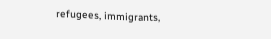refugees, immigrants,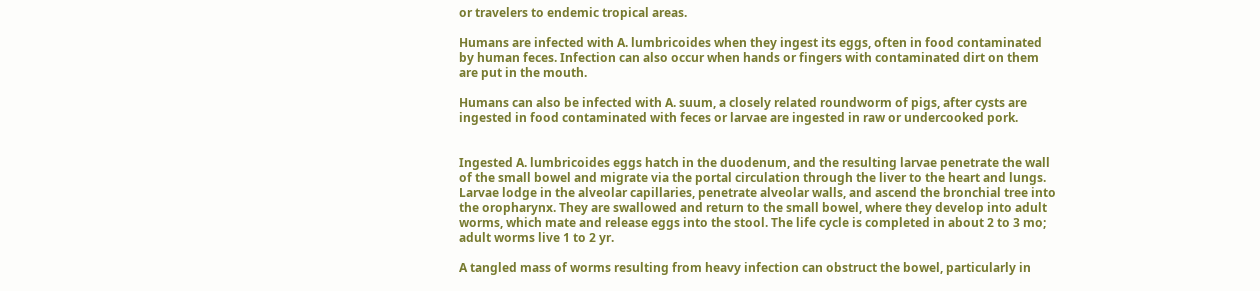or travelers to endemic tropical areas.

Humans are infected with A. lumbricoides when they ingest its eggs, often in food contaminated by human feces. Infection can also occur when hands or fingers with contaminated dirt on them are put in the mouth.

Humans can also be infected with A. suum, a closely related roundworm of pigs, after cysts are ingested in food contaminated with feces or larvae are ingested in raw or undercooked pork.


Ingested A. lumbricoides eggs hatch in the duodenum, and the resulting larvae penetrate the wall of the small bowel and migrate via the portal circulation through the liver to the heart and lungs. Larvae lodge in the alveolar capillaries, penetrate alveolar walls, and ascend the bronchial tree into the oropharynx. They are swallowed and return to the small bowel, where they develop into adult worms, which mate and release eggs into the stool. The life cycle is completed in about 2 to 3 mo; adult worms live 1 to 2 yr.

A tangled mass of worms resulting from heavy infection can obstruct the bowel, particularly in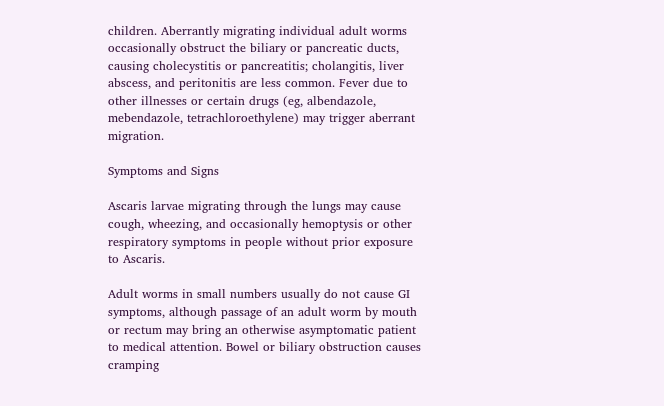children. Aberrantly migrating individual adult worms occasionally obstruct the biliary or pancreatic ducts, causing cholecystitis or pancreatitis; cholangitis, liver abscess, and peritonitis are less common. Fever due to other illnesses or certain drugs (eg, albendazole, mebendazole, tetrachloroethylene) may trigger aberrant migration.

Symptoms and Signs

Ascaris larvae migrating through the lungs may cause cough, wheezing, and occasionally hemoptysis or other respiratory symptoms in people without prior exposure to Ascaris.

Adult worms in small numbers usually do not cause GI symptoms, although passage of an adult worm by mouth or rectum may bring an otherwise asymptomatic patient to medical attention. Bowel or biliary obstruction causes cramping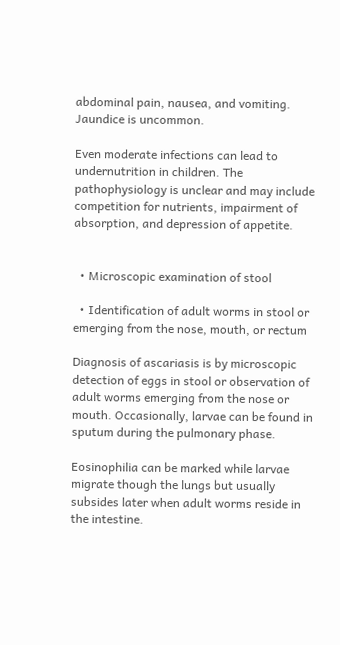abdominal pain, nausea, and vomiting. Jaundice is uncommon.

Even moderate infections can lead to undernutrition in children. The pathophysiology is unclear and may include competition for nutrients, impairment of absorption, and depression of appetite.


  • Microscopic examination of stool

  • Identification of adult worms in stool or emerging from the nose, mouth, or rectum

Diagnosis of ascariasis is by microscopic detection of eggs in stool or observation of adult worms emerging from the nose or mouth. Occasionally, larvae can be found in sputum during the pulmonary phase.

Eosinophilia can be marked while larvae migrate though the lungs but usually subsides later when adult worms reside in the intestine.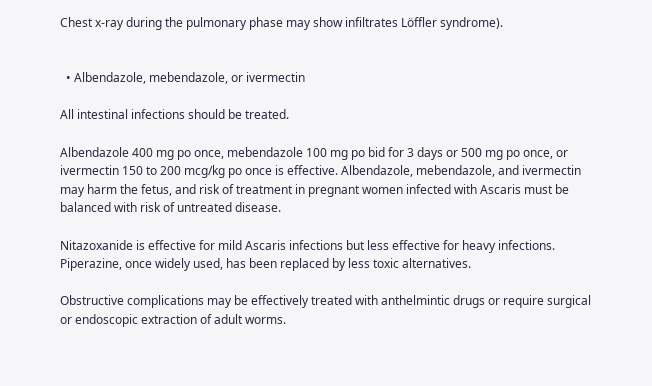Chest x-ray during the pulmonary phase may show infiltrates Löffler syndrome).


  • Albendazole, mebendazole, or ivermectin

All intestinal infections should be treated.

Albendazole 400 mg po once, mebendazole 100 mg po bid for 3 days or 500 mg po once, or ivermectin 150 to 200 mcg/kg po once is effective. Albendazole, mebendazole, and ivermectin may harm the fetus, and risk of treatment in pregnant women infected with Ascaris must be balanced with risk of untreated disease.

Nitazoxanide is effective for mild Ascaris infections but less effective for heavy infections. Piperazine, once widely used, has been replaced by less toxic alternatives.

Obstructive complications may be effectively treated with anthelmintic drugs or require surgical or endoscopic extraction of adult worms.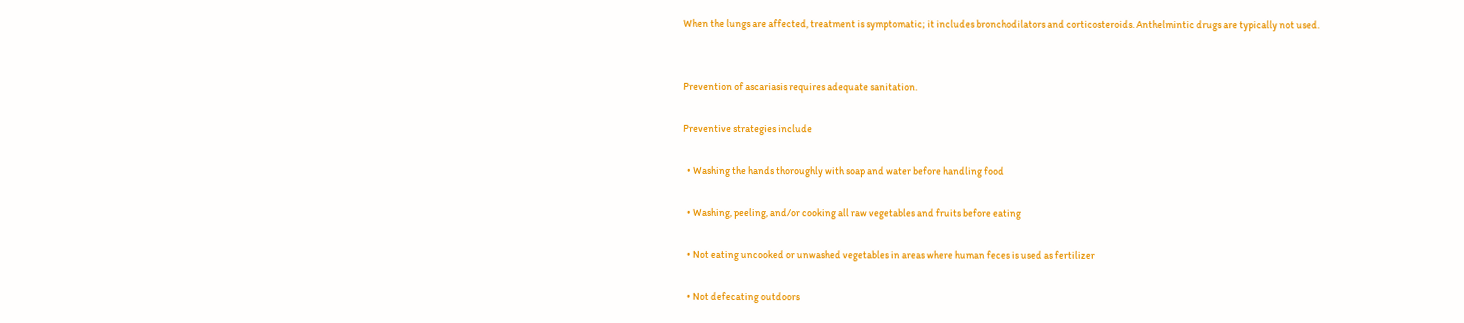When the lungs are affected, treatment is symptomatic; it includes bronchodilators and corticosteroids. Anthelmintic drugs are typically not used.


Prevention of ascariasis requires adequate sanitation.

Preventive strategies include

  • Washing the hands thoroughly with soap and water before handling food

  • Washing, peeling, and/or cooking all raw vegetables and fruits before eating

  • Not eating uncooked or unwashed vegetables in areas where human feces is used as fertilizer

  • Not defecating outdoors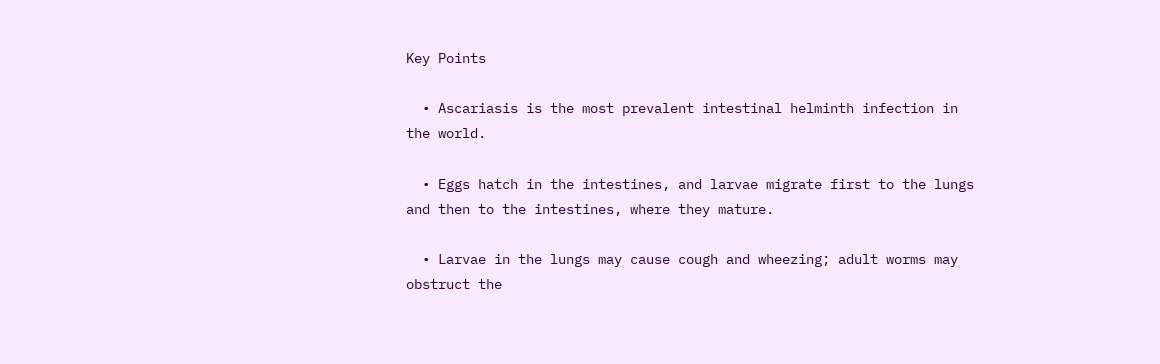Key Points

  • Ascariasis is the most prevalent intestinal helminth infection in the world.

  • Eggs hatch in the intestines, and larvae migrate first to the lungs and then to the intestines, where they mature.

  • Larvae in the lungs may cause cough and wheezing; adult worms may obstruct the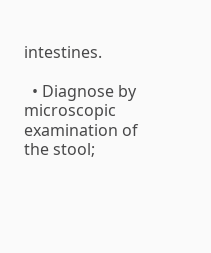intestines.

  • Diagnose by microscopic examination of the stool;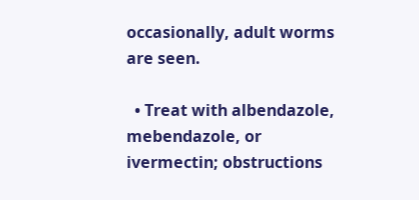occasionally, adult worms are seen.

  • Treat with albendazole, mebendazole, or ivermectin; obstructions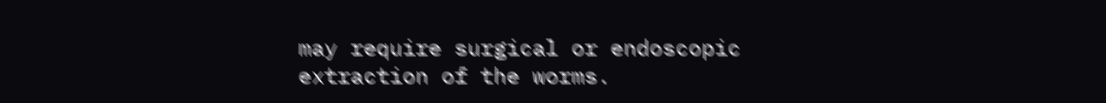may require surgical or endoscopic extraction of the worms.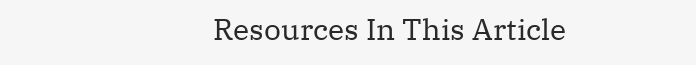Resources In This Article